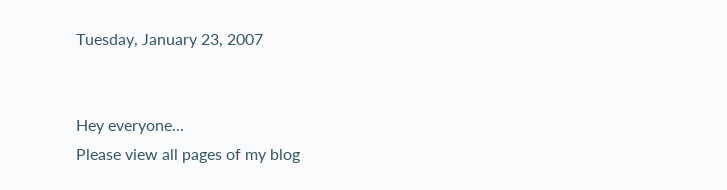Tuesday, January 23, 2007


Hey everyone...
Please view all pages of my blog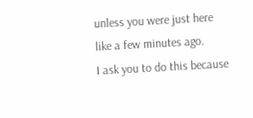unless you were just here like a few minutes ago.
I ask you to do this because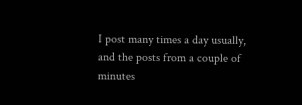I post many times a day usually, and the posts from a couple of minutes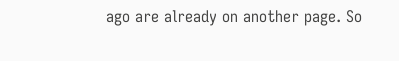ago are already on another page. So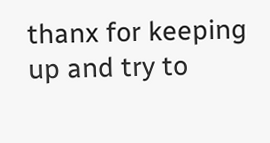thanx for keeping up and try to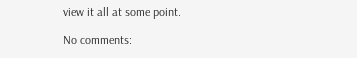view it all at some point.

No comments: